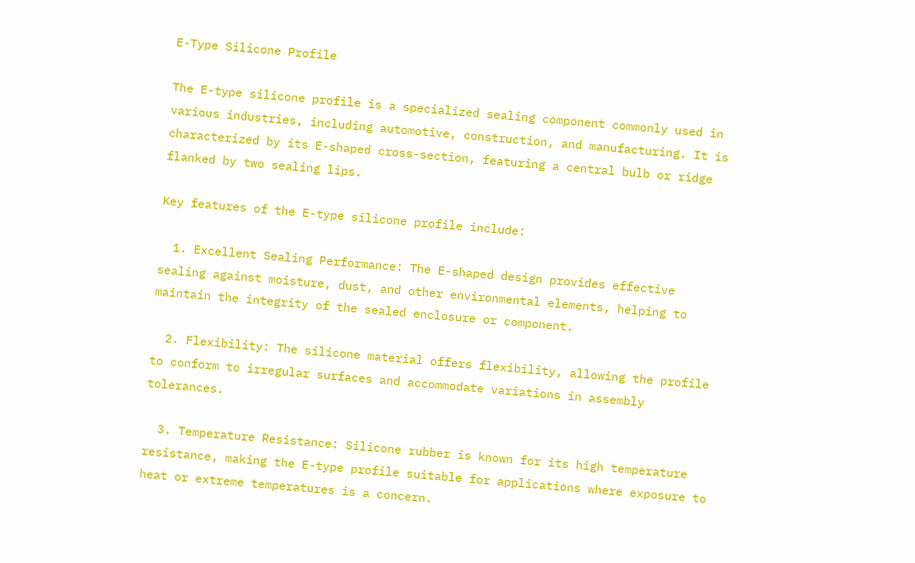E-Type Silicone Profile

The E-type silicone profile is a specialized sealing component commonly used in various industries, including automotive, construction, and manufacturing. It is characterized by its E-shaped cross-section, featuring a central bulb or ridge flanked by two sealing lips.

Key features of the E-type silicone profile include:

  1. Excellent Sealing Performance: The E-shaped design provides effective sealing against moisture, dust, and other environmental elements, helping to maintain the integrity of the sealed enclosure or component.

  2. Flexibility: The silicone material offers flexibility, allowing the profile to conform to irregular surfaces and accommodate variations in assembly tolerances.

  3. Temperature Resistance: Silicone rubber is known for its high temperature resistance, making the E-type profile suitable for applications where exposure to heat or extreme temperatures is a concern.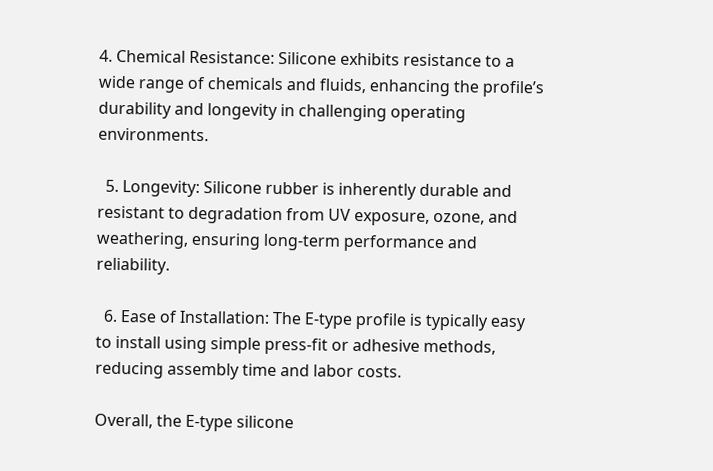4. Chemical Resistance: Silicone exhibits resistance to a wide range of chemicals and fluids, enhancing the profile’s durability and longevity in challenging operating environments.

  5. Longevity: Silicone rubber is inherently durable and resistant to degradation from UV exposure, ozone, and weathering, ensuring long-term performance and reliability.

  6. Ease of Installation: The E-type profile is typically easy to install using simple press-fit or adhesive methods, reducing assembly time and labor costs.

Overall, the E-type silicone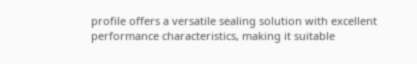profile offers a versatile sealing solution with excellent performance characteristics, making it suitable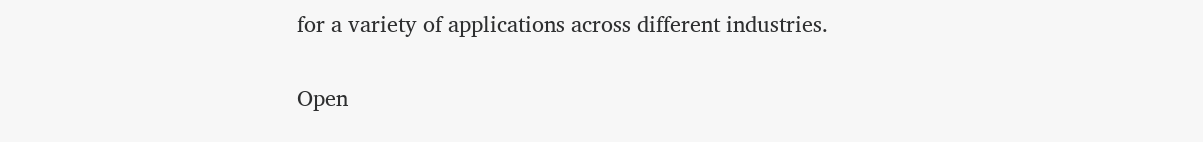for a variety of applications across different industries.

Open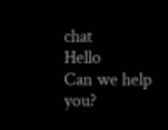chat
Hello
Can we help you?